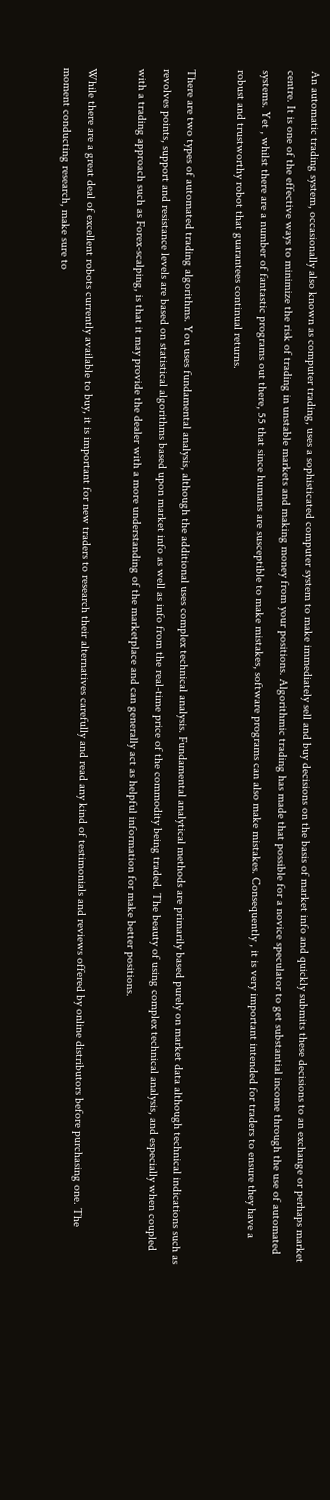An automatic trading system, occasionally also known as computer trading, uses a sophisticated computer system to make immediately sell and buy decisions on the basis of market info and quickly submits these decisions to an exchange or perhaps market centre. It is one of the effective ways to minimize the risk of trading in unstable markets and making money from your positions. Algorithmic trading has made that possible for a novice speculator to get substantial income through the use of automated systems. Yet , whilst there are a number of fantastic programs out there, 55 that since humans are susceptible to make mistakes, software programs can also make mistakes. Consequently , it is very important intended for traders to ensure they have a robust and trustworthy robot that guarantees continual returns.

There are two types of automated trading algorithms. You uses fundamental analysis, although the additional uses complex technical analysis. Fundamental analytical methods are primarily based purely on market data although technical indications such as revolves points, support and resistance levels are based on statistical algorithms based upon market info as well as info from the real-time price of the commodity being traded. The beauty of using complex technical analysis, and especially when coupled with a trading approach such as Forex-scalping, is that it may provide the dealer with a more understanding of the marketplace and can generally act as helpful information for make better positions.

While there are a great deal of excellent robots currently available to buy, it is important for new traders to research their alternatives carefully and read any kind of testimonials and reviews offered by online distributors before purchasing one. The moment conducting research, make sure to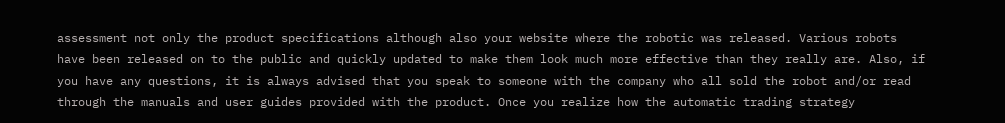assessment not only the product specifications although also your website where the robotic was released. Various robots have been released on to the public and quickly updated to make them look much more effective than they really are. Also, if you have any questions, it is always advised that you speak to someone with the company who all sold the robot and/or read through the manuals and user guides provided with the product. Once you realize how the automatic trading strategy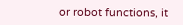or robot functions, it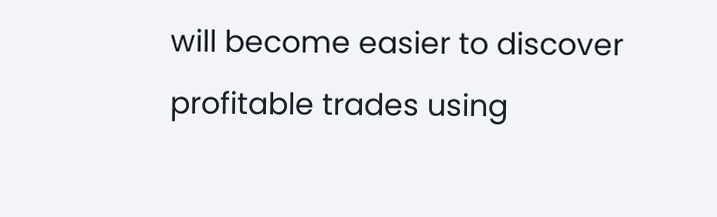will become easier to discover profitable trades using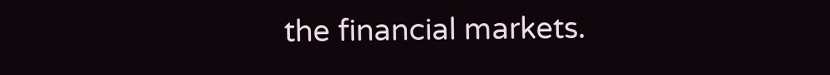the financial markets.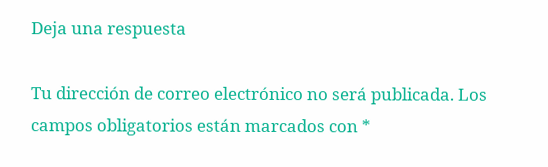Deja una respuesta

Tu dirección de correo electrónico no será publicada. Los campos obligatorios están marcados con *